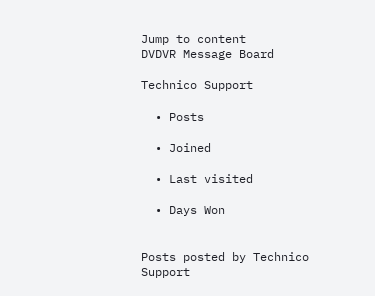Jump to content
DVDVR Message Board

Technico Support

  • Posts

  • Joined

  • Last visited

  • Days Won


Posts posted by Technico Support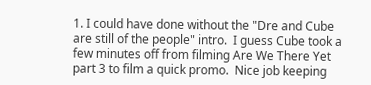1. I could have done without the "Dre and Cube are still of the people" intro.  I guess Cube took a few minutes off from filming Are We There Yet part 3 to film a quick promo.  Nice job keeping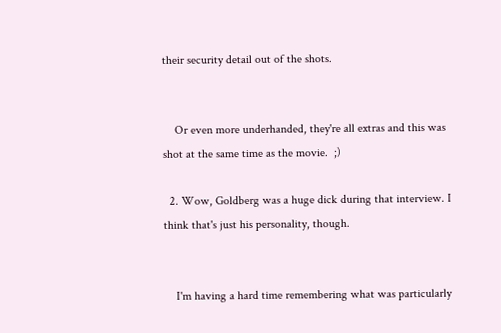their security detail out of the shots.


    Or even more underhanded, they're all extras and this was shot at the same time as the movie.  ;)

  2. Wow, Goldberg was a huge dick during that interview. I think that's just his personality, though.


    I'm having a hard time remembering what was particularly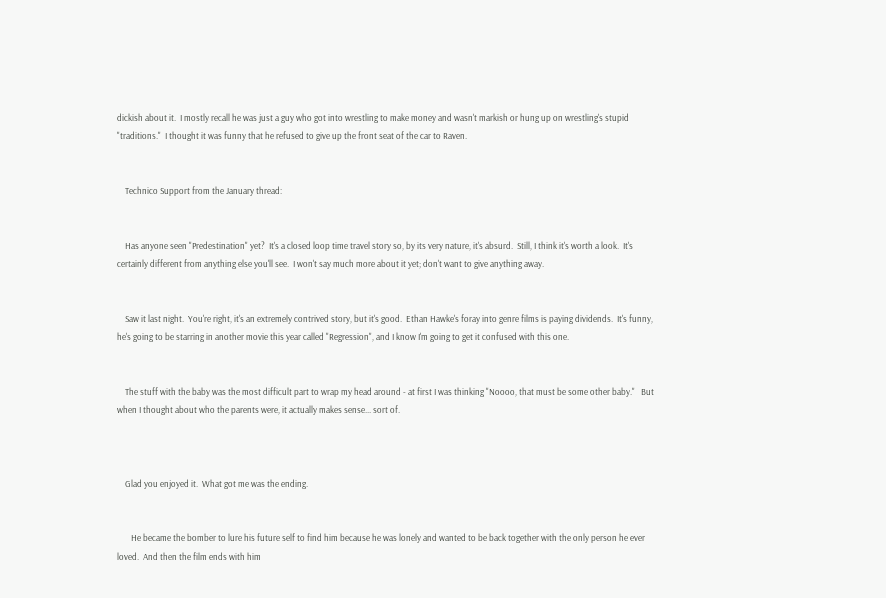dickish about it.  I mostly recall he was just a guy who got into wrestling to make money and wasn't markish or hung up on wrestling's stupid "traditions."  I thought it was funny that he refused to give up the front seat of the car to Raven.


    Technico Support from the January thread:


    Has anyone seen "Predestination" yet?  It's a closed loop time travel story so, by its very nature, it's absurd.  Still, I think it's worth a look.  It's certainly different from anything else you'll see.  I won't say much more about it yet; don't want to give anything away.


    Saw it last night.  You're right, it's an extremely contrived story, but it's good.  Ethan Hawke's foray into genre films is paying dividends.  It's funny, he's going to be starring in another movie this year called "Regression", and I know I'm going to get it confused with this one.


    The stuff with the baby was the most difficult part to wrap my head around - at first I was thinking "Noooo, that must be some other baby."   But when I thought about who the parents were, it actually makes sense... sort of.



    Glad you enjoyed it.  What got me was the ending.


       He became the bomber to lure his future self to find him because he was lonely and wanted to be back together with the only person he ever loved.  And then the film ends with him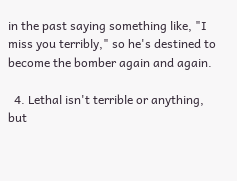in the past saying something like, "I miss you terribly," so he's destined to become the bomber again and again.

  4. Lethal isn't terrible or anything, but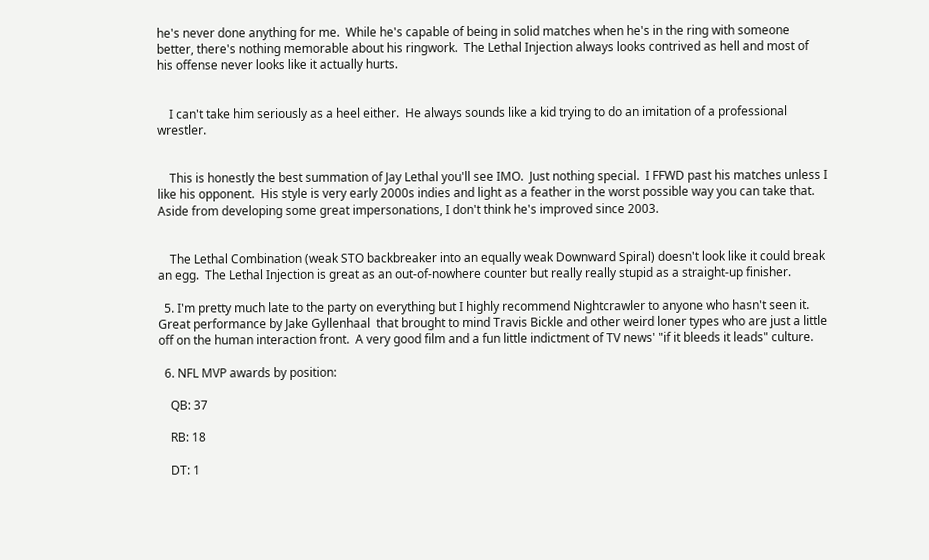he's never done anything for me.  While he's capable of being in solid matches when he's in the ring with someone better, there's nothing memorable about his ringwork.  The Lethal Injection always looks contrived as hell and most of his offense never looks like it actually hurts.


    I can't take him seriously as a heel either.  He always sounds like a kid trying to do an imitation of a professional wrestler.


    This is honestly the best summation of Jay Lethal you'll see IMO.  Just nothing special.  I FFWD past his matches unless I like his opponent.  His style is very early 2000s indies and light as a feather in the worst possible way you can take that.  Aside from developing some great impersonations, I don't think he's improved since 2003.


    The Lethal Combination (weak STO backbreaker into an equally weak Downward Spiral) doesn't look like it could break an egg.  The Lethal Injection is great as an out-of-nowhere counter but really really stupid as a straight-up finisher.

  5. I'm pretty much late to the party on everything but I highly recommend Nightcrawler to anyone who hasn't seen it.  Great performance by Jake Gyllenhaal  that brought to mind Travis Bickle and other weird loner types who are just a little off on the human interaction front.  A very good film and a fun little indictment of TV news' "if it bleeds it leads" culture.

  6. NFL MVP awards by position:

    QB: 37

    RB: 18

    DT: 1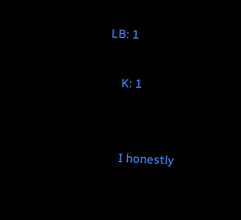LB: 1

    K: 1


    I honestly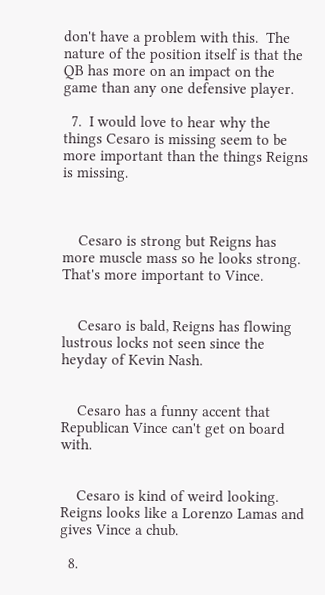don't have a problem with this.  The nature of the position itself is that the QB has more on an impact on the game than any one defensive player.

  7.  I would love to hear why the things Cesaro is missing seem to be more important than the things Reigns is missing.



    Cesaro is strong but Reigns has more muscle mass so he looks strong.  That's more important to Vince.


    Cesaro is bald, Reigns has flowing lustrous locks not seen since the heyday of Kevin Nash.


    Cesaro has a funny accent that Republican Vince can't get on board with.


    Cesaro is kind of weird looking.  Reigns looks like a Lorenzo Lamas and gives Vince a chub.

  8.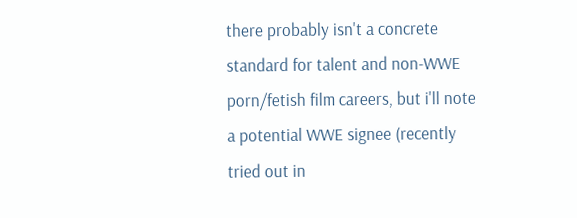there probably isn't a concrete standard for talent and non-WWE porn/fetish film careers, but i'll note a potential WWE signee (recently tried out in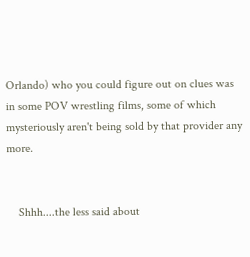Orlando) who you could figure out on clues was in some POV wrestling films, some of which mysteriously aren't being sold by that provider any more.


    Shhh....the less said about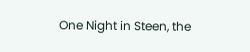One Night in Steen, the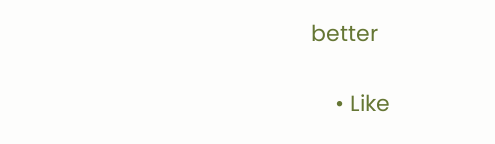better

    • Like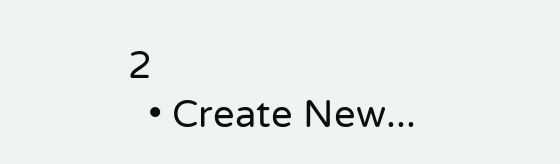2
  • Create New...